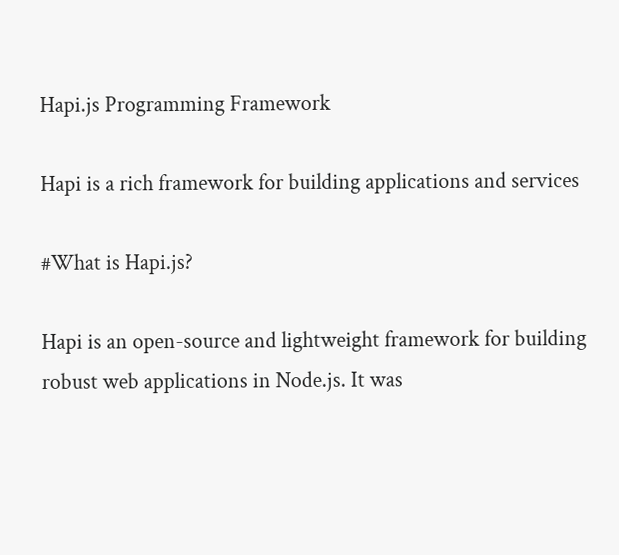Hapi.js Programming Framework

Hapi is a rich framework for building applications and services

#What is Hapi.js?

Hapi is an open-source and lightweight framework for building robust web applications in Node.js. It was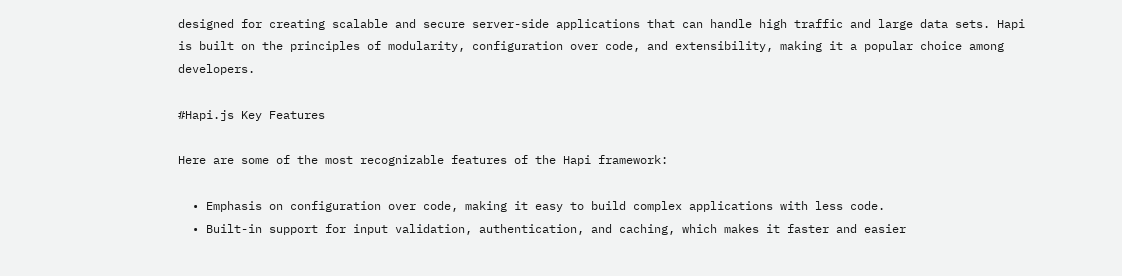designed for creating scalable and secure server-side applications that can handle high traffic and large data sets. Hapi is built on the principles of modularity, configuration over code, and extensibility, making it a popular choice among developers.

#Hapi.js Key Features

Here are some of the most recognizable features of the Hapi framework:

  • Emphasis on configuration over code, making it easy to build complex applications with less code.
  • Built-in support for input validation, authentication, and caching, which makes it faster and easier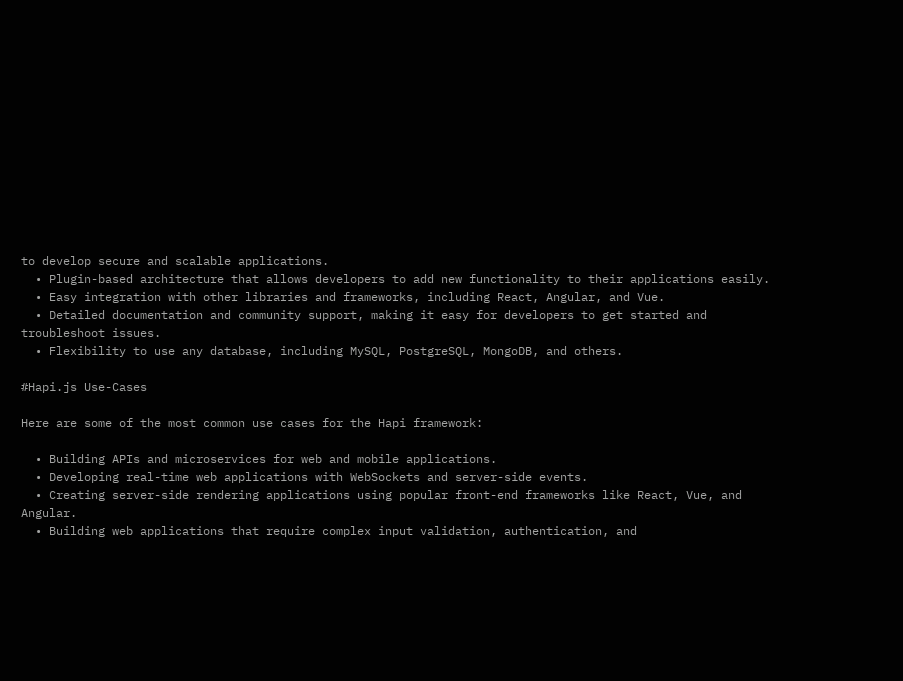to develop secure and scalable applications.
  • Plugin-based architecture that allows developers to add new functionality to their applications easily.
  • Easy integration with other libraries and frameworks, including React, Angular, and Vue.
  • Detailed documentation and community support, making it easy for developers to get started and troubleshoot issues.
  • Flexibility to use any database, including MySQL, PostgreSQL, MongoDB, and others.

#Hapi.js Use-Cases

Here are some of the most common use cases for the Hapi framework:

  • Building APIs and microservices for web and mobile applications.
  • Developing real-time web applications with WebSockets and server-side events.
  • Creating server-side rendering applications using popular front-end frameworks like React, Vue, and Angular.
  • Building web applications that require complex input validation, authentication, and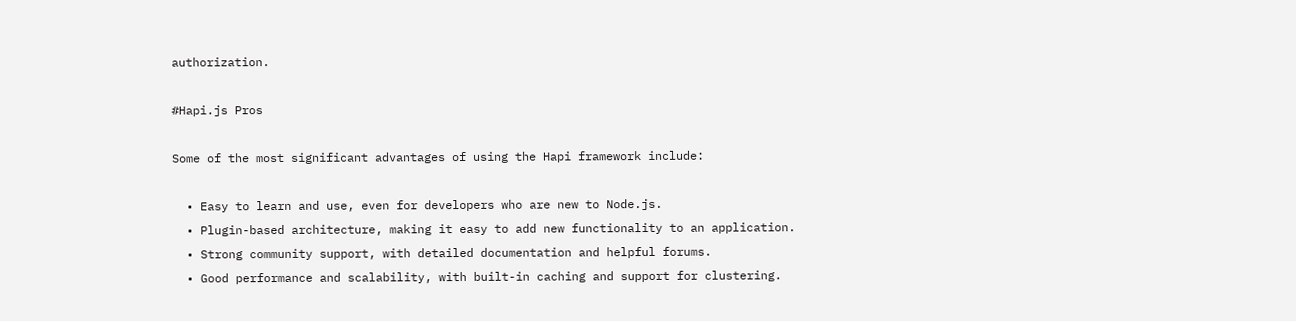authorization.

#Hapi.js Pros

Some of the most significant advantages of using the Hapi framework include:

  • Easy to learn and use, even for developers who are new to Node.js.
  • Plugin-based architecture, making it easy to add new functionality to an application.
  • Strong community support, with detailed documentation and helpful forums.
  • Good performance and scalability, with built-in caching and support for clustering.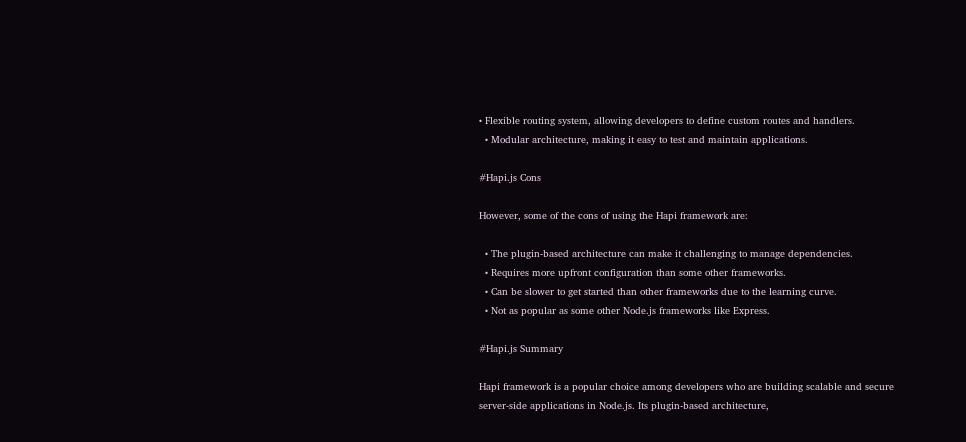• Flexible routing system, allowing developers to define custom routes and handlers.
  • Modular architecture, making it easy to test and maintain applications.

#Hapi.js Cons

However, some of the cons of using the Hapi framework are:

  • The plugin-based architecture can make it challenging to manage dependencies.
  • Requires more upfront configuration than some other frameworks.
  • Can be slower to get started than other frameworks due to the learning curve.
  • Not as popular as some other Node.js frameworks like Express.

#Hapi.js Summary

Hapi framework is a popular choice among developers who are building scalable and secure server-side applications in Node.js. Its plugin-based architecture,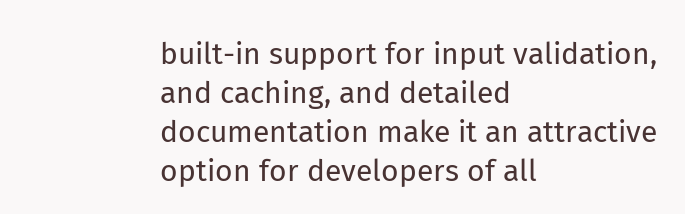built-in support for input validation, and caching, and detailed documentation make it an attractive option for developers of all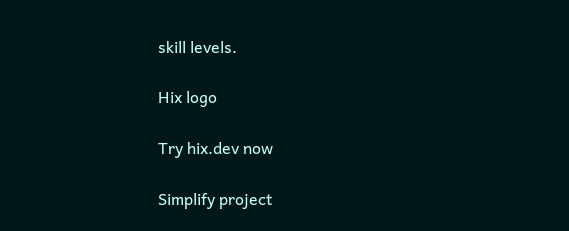skill levels.

Hix logo

Try hix.dev now

Simplify project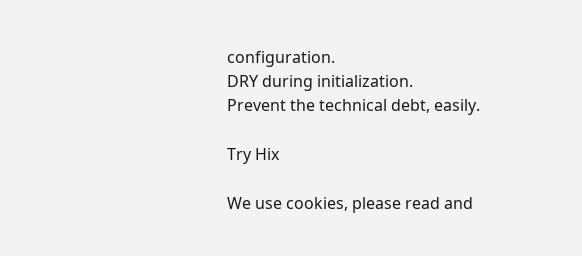configuration.
DRY during initialization.
Prevent the technical debt, easily.

Try Hix

We use cookies, please read and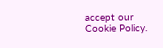accept our Cookie Policy.